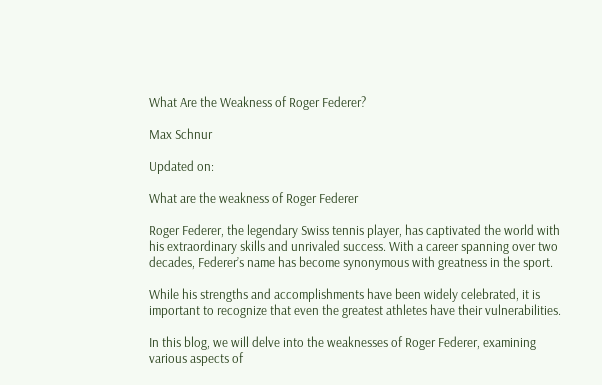What Are the Weakness of Roger Federer?

Max Schnur

Updated on:

What are the weakness of Roger Federer

Roger Federer, the legendary Swiss tennis player, has captivated the world with his extraordinary skills and unrivaled success. With a career spanning over two decades, Federer’s name has become synonymous with greatness in the sport.

While his strengths and accomplishments have been widely celebrated, it is important to recognize that even the greatest athletes have their vulnerabilities.

In this blog, we will delve into the weaknesses of Roger Federer, examining various aspects of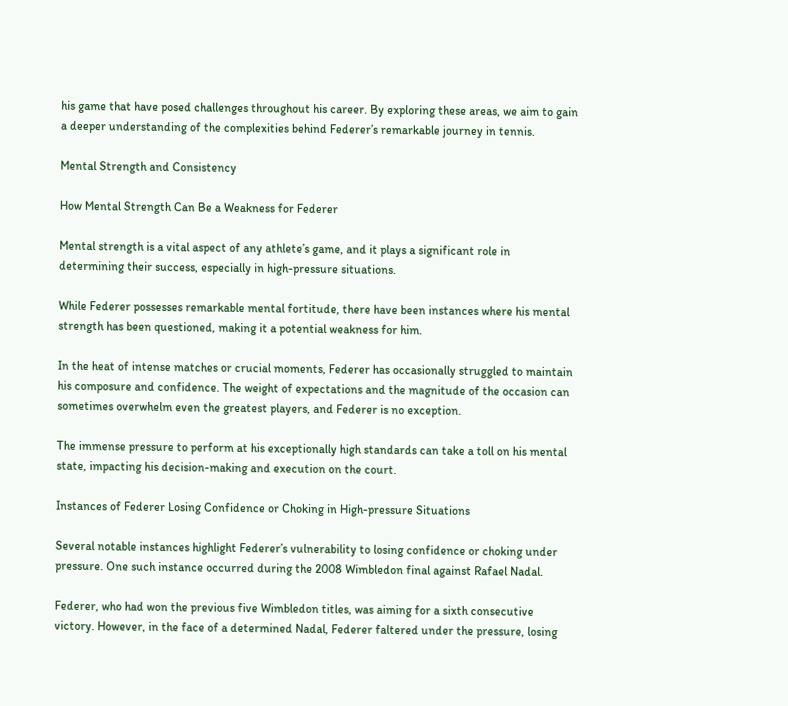his game that have posed challenges throughout his career. By exploring these areas, we aim to gain a deeper understanding of the complexities behind Federer’s remarkable journey in tennis.

Mental Strength and Consistency

How Mental Strength Can Be a Weakness for Federer

Mental strength is a vital aspect of any athlete’s game, and it plays a significant role in determining their success, especially in high-pressure situations.

While Federer possesses remarkable mental fortitude, there have been instances where his mental strength has been questioned, making it a potential weakness for him.

In the heat of intense matches or crucial moments, Federer has occasionally struggled to maintain his composure and confidence. The weight of expectations and the magnitude of the occasion can sometimes overwhelm even the greatest players, and Federer is no exception.

The immense pressure to perform at his exceptionally high standards can take a toll on his mental state, impacting his decision-making and execution on the court.

Instances of Federer Losing Confidence or Choking in High-pressure Situations

Several notable instances highlight Federer’s vulnerability to losing confidence or choking under pressure. One such instance occurred during the 2008 Wimbledon final against Rafael Nadal.

Federer, who had won the previous five Wimbledon titles, was aiming for a sixth consecutive victory. However, in the face of a determined Nadal, Federer faltered under the pressure, losing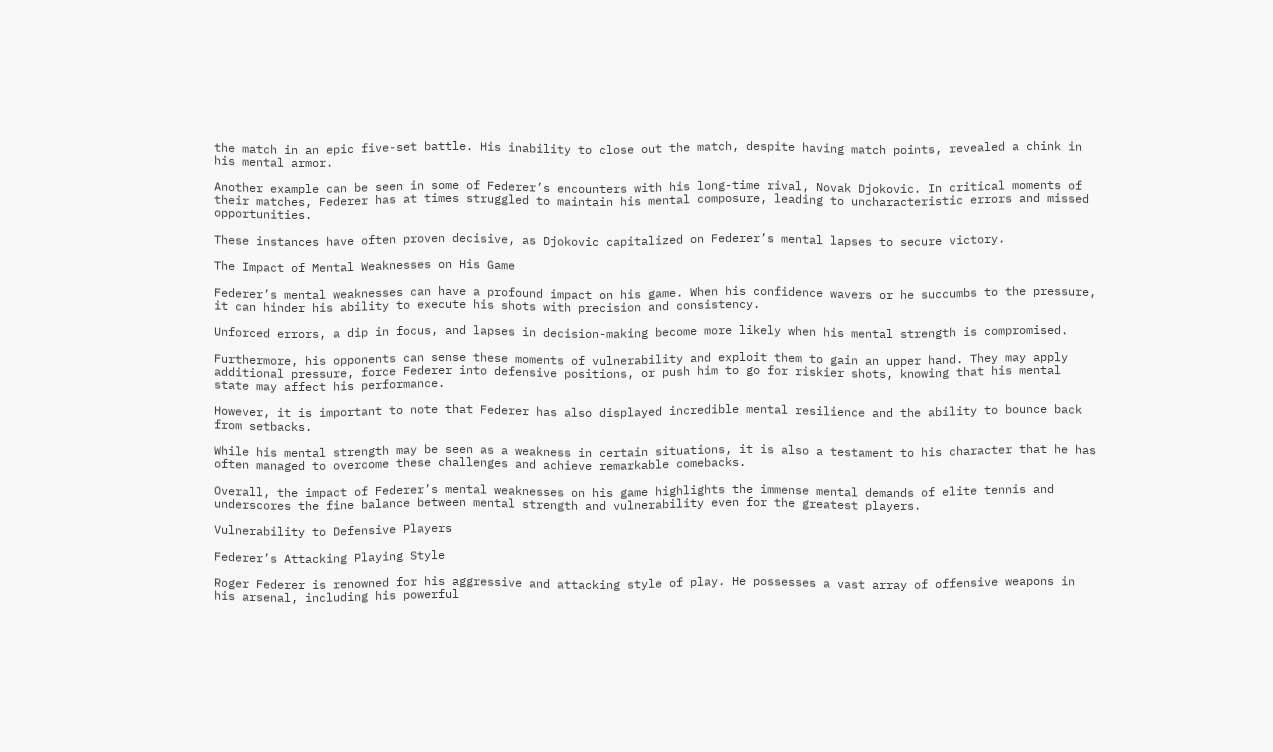the match in an epic five-set battle. His inability to close out the match, despite having match points, revealed a chink in his mental armor.

Another example can be seen in some of Federer’s encounters with his long-time rival, Novak Djokovic. In critical moments of their matches, Federer has at times struggled to maintain his mental composure, leading to uncharacteristic errors and missed opportunities.

These instances have often proven decisive, as Djokovic capitalized on Federer’s mental lapses to secure victory.

The Impact of Mental Weaknesses on His Game

Federer’s mental weaknesses can have a profound impact on his game. When his confidence wavers or he succumbs to the pressure, it can hinder his ability to execute his shots with precision and consistency.

Unforced errors, a dip in focus, and lapses in decision-making become more likely when his mental strength is compromised.

Furthermore, his opponents can sense these moments of vulnerability and exploit them to gain an upper hand. They may apply additional pressure, force Federer into defensive positions, or push him to go for riskier shots, knowing that his mental state may affect his performance.

However, it is important to note that Federer has also displayed incredible mental resilience and the ability to bounce back from setbacks.

While his mental strength may be seen as a weakness in certain situations, it is also a testament to his character that he has often managed to overcome these challenges and achieve remarkable comebacks.

Overall, the impact of Federer’s mental weaknesses on his game highlights the immense mental demands of elite tennis and underscores the fine balance between mental strength and vulnerability even for the greatest players.

Vulnerability to Defensive Players

Federer’s Attacking Playing Style

Roger Federer is renowned for his aggressive and attacking style of play. He possesses a vast array of offensive weapons in his arsenal, including his powerful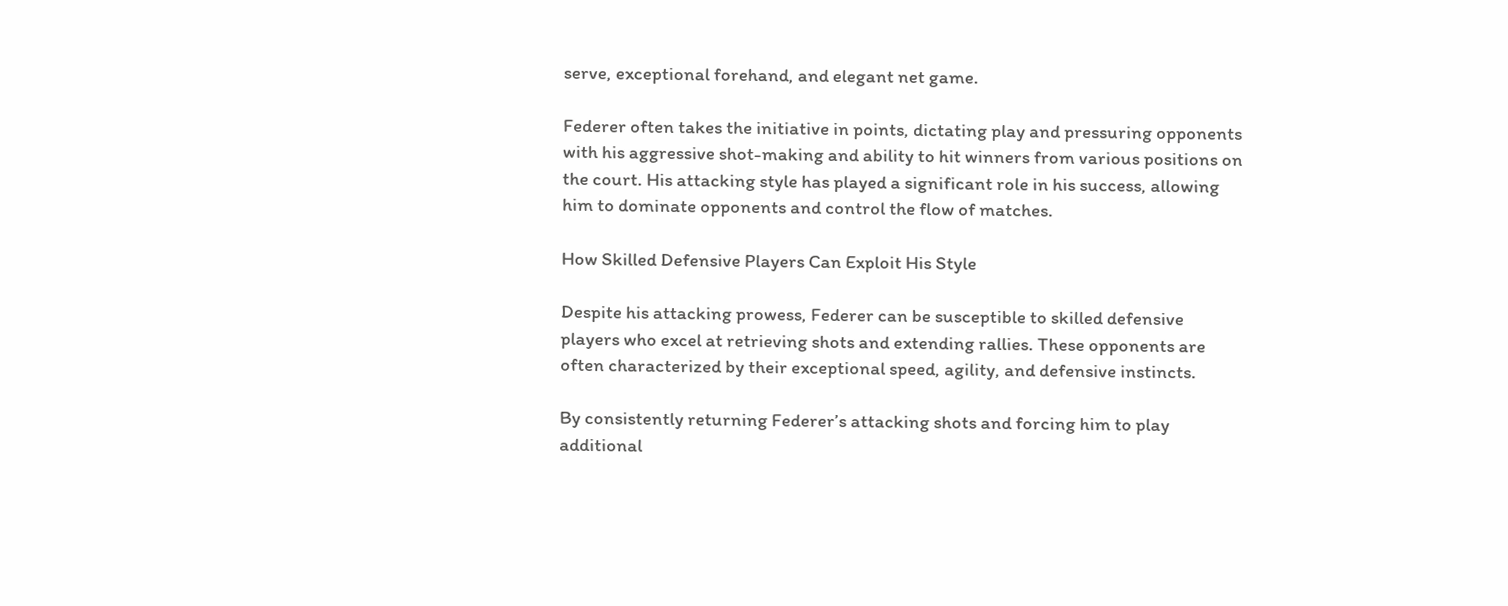serve, exceptional forehand, and elegant net game.

Federer often takes the initiative in points, dictating play and pressuring opponents with his aggressive shot-making and ability to hit winners from various positions on the court. His attacking style has played a significant role in his success, allowing him to dominate opponents and control the flow of matches.

How Skilled Defensive Players Can Exploit His Style

Despite his attacking prowess, Federer can be susceptible to skilled defensive players who excel at retrieving shots and extending rallies. These opponents are often characterized by their exceptional speed, agility, and defensive instincts.

By consistently returning Federer’s attacking shots and forcing him to play additional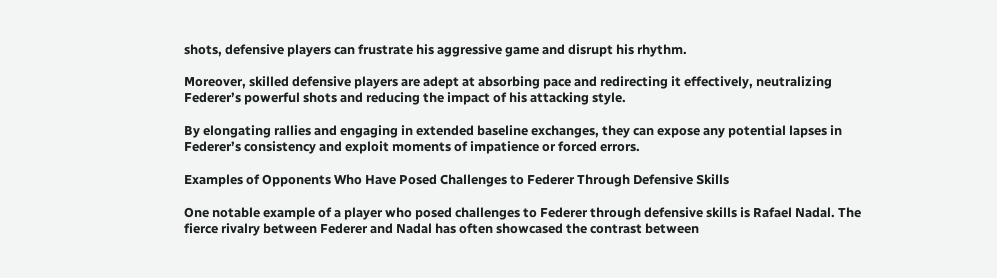shots, defensive players can frustrate his aggressive game and disrupt his rhythm.

Moreover, skilled defensive players are adept at absorbing pace and redirecting it effectively, neutralizing Federer’s powerful shots and reducing the impact of his attacking style.

By elongating rallies and engaging in extended baseline exchanges, they can expose any potential lapses in Federer’s consistency and exploit moments of impatience or forced errors.

Examples of Opponents Who Have Posed Challenges to Federer Through Defensive Skills

One notable example of a player who posed challenges to Federer through defensive skills is Rafael Nadal. The fierce rivalry between Federer and Nadal has often showcased the contrast between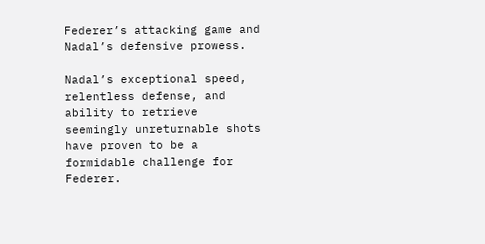Federer’s attacking game and Nadal’s defensive prowess.

Nadal’s exceptional speed, relentless defense, and ability to retrieve seemingly unreturnable shots have proven to be a formidable challenge for Federer.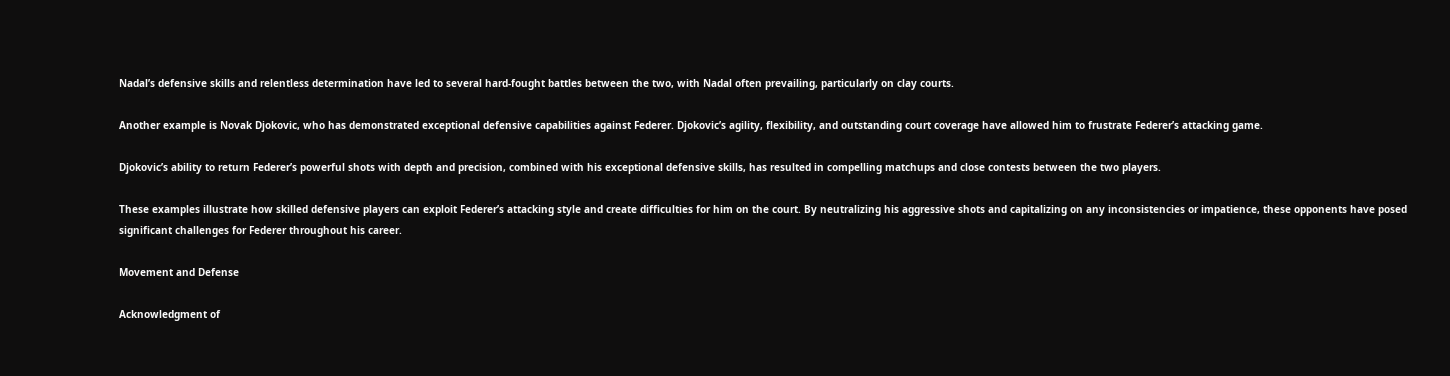Nadal’s defensive skills and relentless determination have led to several hard-fought battles between the two, with Nadal often prevailing, particularly on clay courts.

Another example is Novak Djokovic, who has demonstrated exceptional defensive capabilities against Federer. Djokovic’s agility, flexibility, and outstanding court coverage have allowed him to frustrate Federer’s attacking game.

Djokovic’s ability to return Federer’s powerful shots with depth and precision, combined with his exceptional defensive skills, has resulted in compelling matchups and close contests between the two players.

These examples illustrate how skilled defensive players can exploit Federer’s attacking style and create difficulties for him on the court. By neutralizing his aggressive shots and capitalizing on any inconsistencies or impatience, these opponents have posed significant challenges for Federer throughout his career.

Movement and Defense

Acknowledgment of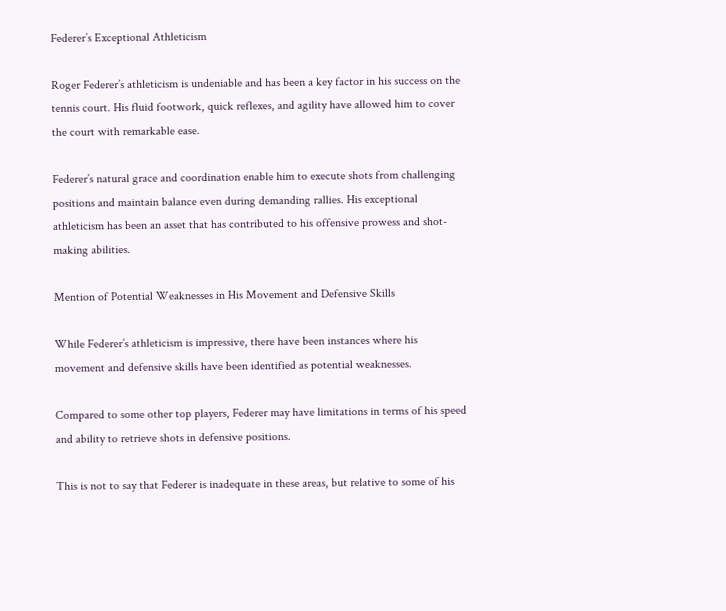Federer’s Exceptional Athleticism

Roger Federer’s athleticism is undeniable and has been a key factor in his success on the tennis court. His fluid footwork, quick reflexes, and agility have allowed him to cover the court with remarkable ease.

Federer’s natural grace and coordination enable him to execute shots from challenging positions and maintain balance even during demanding rallies. His exceptional athleticism has been an asset that has contributed to his offensive prowess and shot-making abilities.

Mention of Potential Weaknesses in His Movement and Defensive Skills

While Federer’s athleticism is impressive, there have been instances where his movement and defensive skills have been identified as potential weaknesses.

Compared to some other top players, Federer may have limitations in terms of his speed and ability to retrieve shots in defensive positions.

This is not to say that Federer is inadequate in these areas, but relative to some of his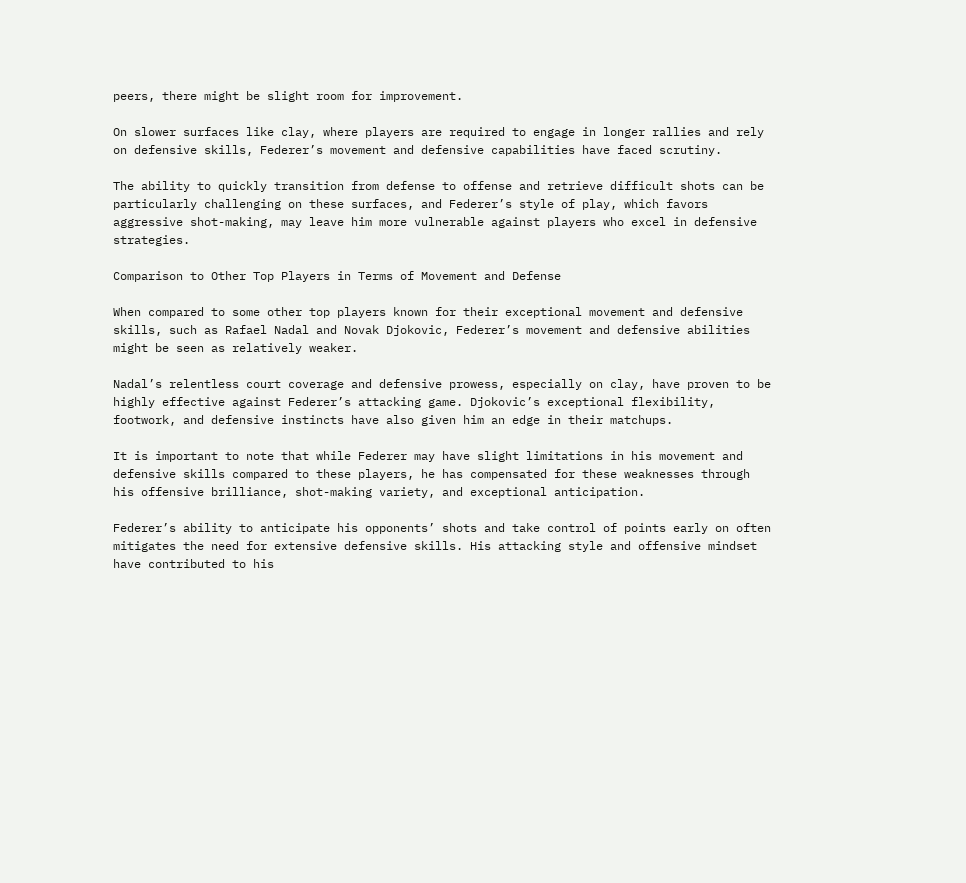peers, there might be slight room for improvement.

On slower surfaces like clay, where players are required to engage in longer rallies and rely on defensive skills, Federer’s movement and defensive capabilities have faced scrutiny.

The ability to quickly transition from defense to offense and retrieve difficult shots can be particularly challenging on these surfaces, and Federer’s style of play, which favors aggressive shot-making, may leave him more vulnerable against players who excel in defensive strategies.

Comparison to Other Top Players in Terms of Movement and Defense

When compared to some other top players known for their exceptional movement and defensive skills, such as Rafael Nadal and Novak Djokovic, Federer’s movement and defensive abilities might be seen as relatively weaker.

Nadal’s relentless court coverage and defensive prowess, especially on clay, have proven to be highly effective against Federer’s attacking game. Djokovic’s exceptional flexibility, footwork, and defensive instincts have also given him an edge in their matchups.

It is important to note that while Federer may have slight limitations in his movement and defensive skills compared to these players, he has compensated for these weaknesses through his offensive brilliance, shot-making variety, and exceptional anticipation.

Federer’s ability to anticipate his opponents’ shots and take control of points early on often mitigates the need for extensive defensive skills. His attacking style and offensive mindset have contributed to his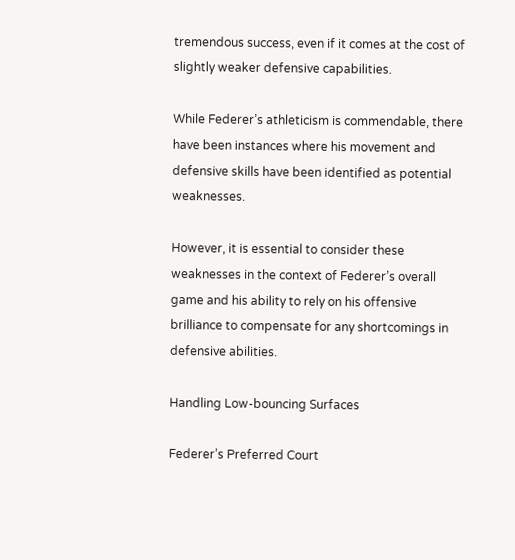tremendous success, even if it comes at the cost of slightly weaker defensive capabilities.

While Federer’s athleticism is commendable, there have been instances where his movement and defensive skills have been identified as potential weaknesses.

However, it is essential to consider these weaknesses in the context of Federer’s overall game and his ability to rely on his offensive brilliance to compensate for any shortcomings in defensive abilities.

Handling Low-bouncing Surfaces

Federer’s Preferred Court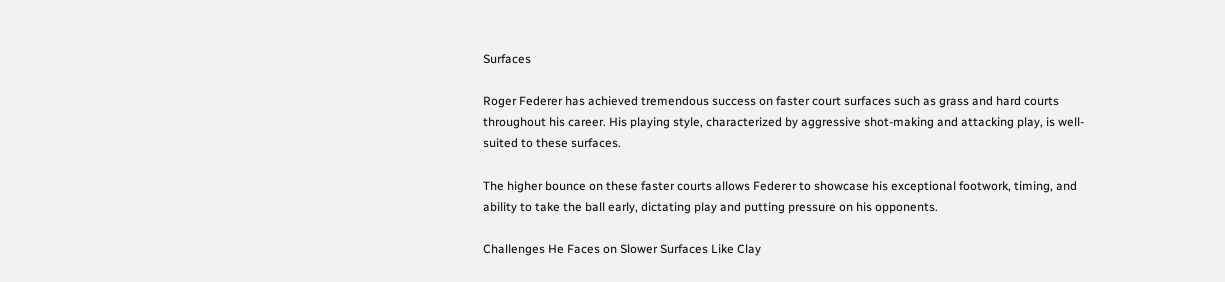Surfaces

Roger Federer has achieved tremendous success on faster court surfaces such as grass and hard courts throughout his career. His playing style, characterized by aggressive shot-making and attacking play, is well-suited to these surfaces.

The higher bounce on these faster courts allows Federer to showcase his exceptional footwork, timing, and ability to take the ball early, dictating play and putting pressure on his opponents.

Challenges He Faces on Slower Surfaces Like Clay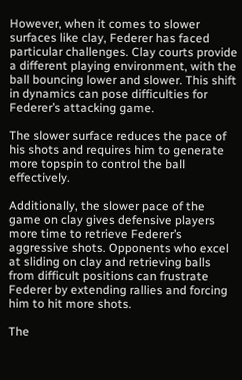However, when it comes to slower surfaces like clay, Federer has faced particular challenges. Clay courts provide a different playing environment, with the ball bouncing lower and slower. This shift in dynamics can pose difficulties for Federer’s attacking game.

The slower surface reduces the pace of his shots and requires him to generate more topspin to control the ball effectively.

Additionally, the slower pace of the game on clay gives defensive players more time to retrieve Federer’s aggressive shots. Opponents who excel at sliding on clay and retrieving balls from difficult positions can frustrate Federer by extending rallies and forcing him to hit more shots.

The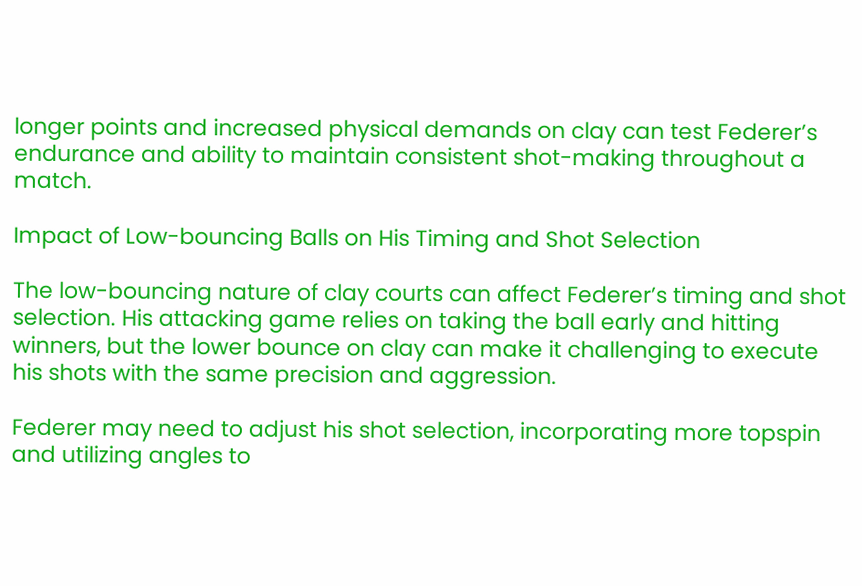longer points and increased physical demands on clay can test Federer’s endurance and ability to maintain consistent shot-making throughout a match.

Impact of Low-bouncing Balls on His Timing and Shot Selection

The low-bouncing nature of clay courts can affect Federer’s timing and shot selection. His attacking game relies on taking the ball early and hitting winners, but the lower bounce on clay can make it challenging to execute his shots with the same precision and aggression.

Federer may need to adjust his shot selection, incorporating more topspin and utilizing angles to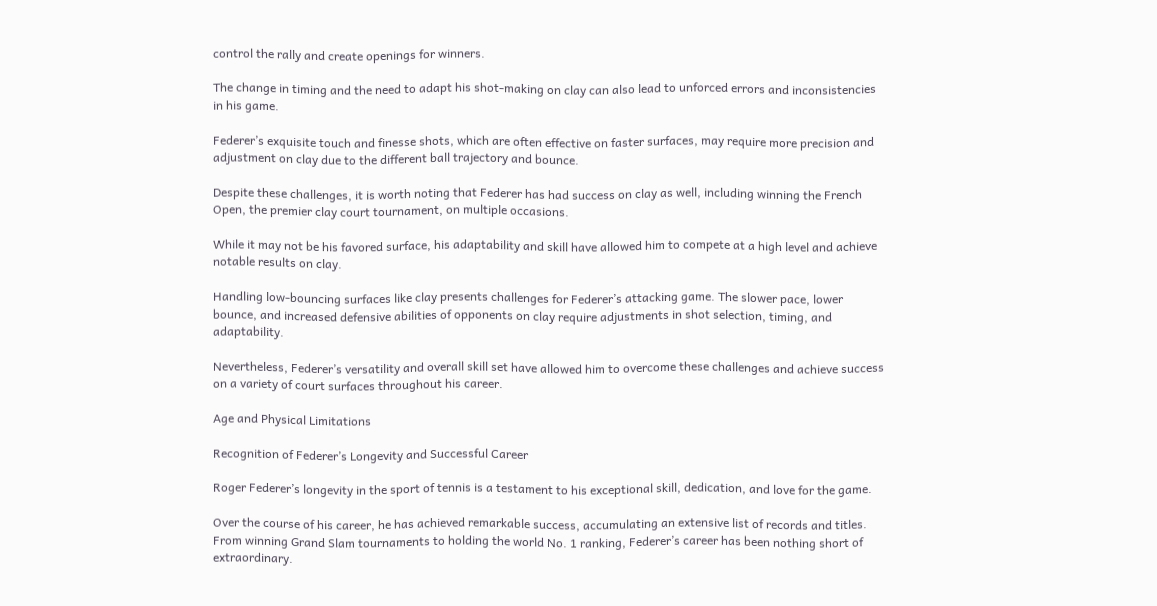control the rally and create openings for winners.

The change in timing and the need to adapt his shot-making on clay can also lead to unforced errors and inconsistencies in his game.

Federer’s exquisite touch and finesse shots, which are often effective on faster surfaces, may require more precision and adjustment on clay due to the different ball trajectory and bounce.

Despite these challenges, it is worth noting that Federer has had success on clay as well, including winning the French Open, the premier clay court tournament, on multiple occasions.

While it may not be his favored surface, his adaptability and skill have allowed him to compete at a high level and achieve notable results on clay.

Handling low-bouncing surfaces like clay presents challenges for Federer’s attacking game. The slower pace, lower bounce, and increased defensive abilities of opponents on clay require adjustments in shot selection, timing, and adaptability.

Nevertheless, Federer’s versatility and overall skill set have allowed him to overcome these challenges and achieve success on a variety of court surfaces throughout his career.

Age and Physical Limitations

Recognition of Federer’s Longevity and Successful Career

Roger Federer’s longevity in the sport of tennis is a testament to his exceptional skill, dedication, and love for the game.

Over the course of his career, he has achieved remarkable success, accumulating an extensive list of records and titles. From winning Grand Slam tournaments to holding the world No. 1 ranking, Federer’s career has been nothing short of extraordinary.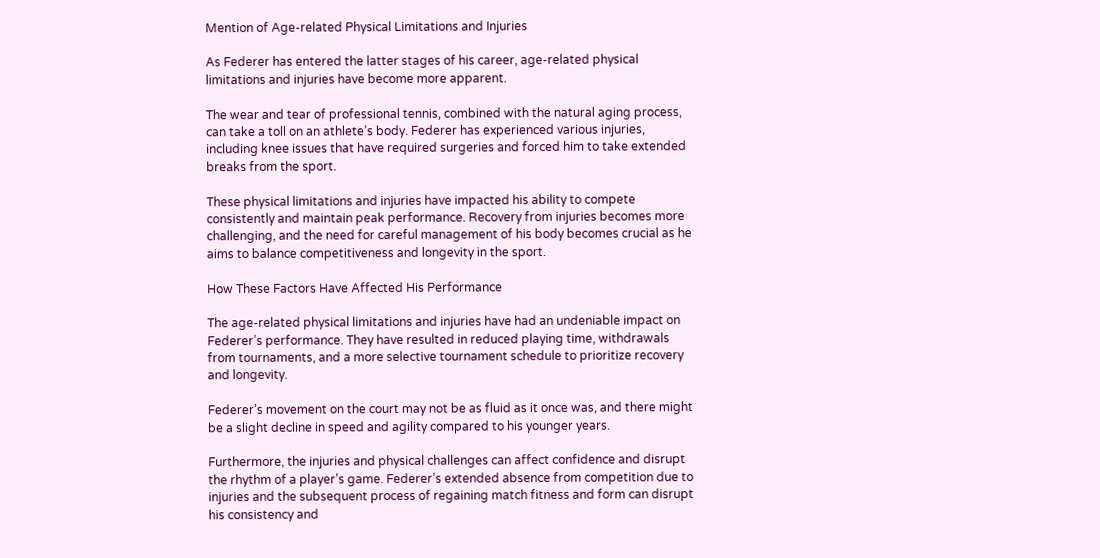Mention of Age-related Physical Limitations and Injuries

As Federer has entered the latter stages of his career, age-related physical limitations and injuries have become more apparent.

The wear and tear of professional tennis, combined with the natural aging process, can take a toll on an athlete’s body. Federer has experienced various injuries, including knee issues that have required surgeries and forced him to take extended breaks from the sport.

These physical limitations and injuries have impacted his ability to compete consistently and maintain peak performance. Recovery from injuries becomes more challenging, and the need for careful management of his body becomes crucial as he aims to balance competitiveness and longevity in the sport.

How These Factors Have Affected His Performance

The age-related physical limitations and injuries have had an undeniable impact on Federer’s performance. They have resulted in reduced playing time, withdrawals from tournaments, and a more selective tournament schedule to prioritize recovery and longevity.

Federer’s movement on the court may not be as fluid as it once was, and there might be a slight decline in speed and agility compared to his younger years.

Furthermore, the injuries and physical challenges can affect confidence and disrupt the rhythm of a player’s game. Federer’s extended absence from competition due to injuries and the subsequent process of regaining match fitness and form can disrupt his consistency and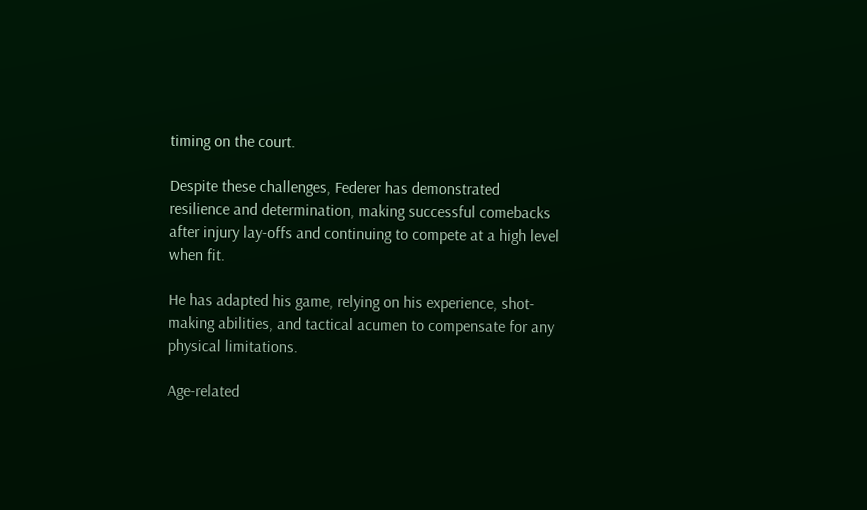timing on the court.

Despite these challenges, Federer has demonstrated resilience and determination, making successful comebacks after injury lay-offs and continuing to compete at a high level when fit.

He has adapted his game, relying on his experience, shot-making abilities, and tactical acumen to compensate for any physical limitations.

Age-related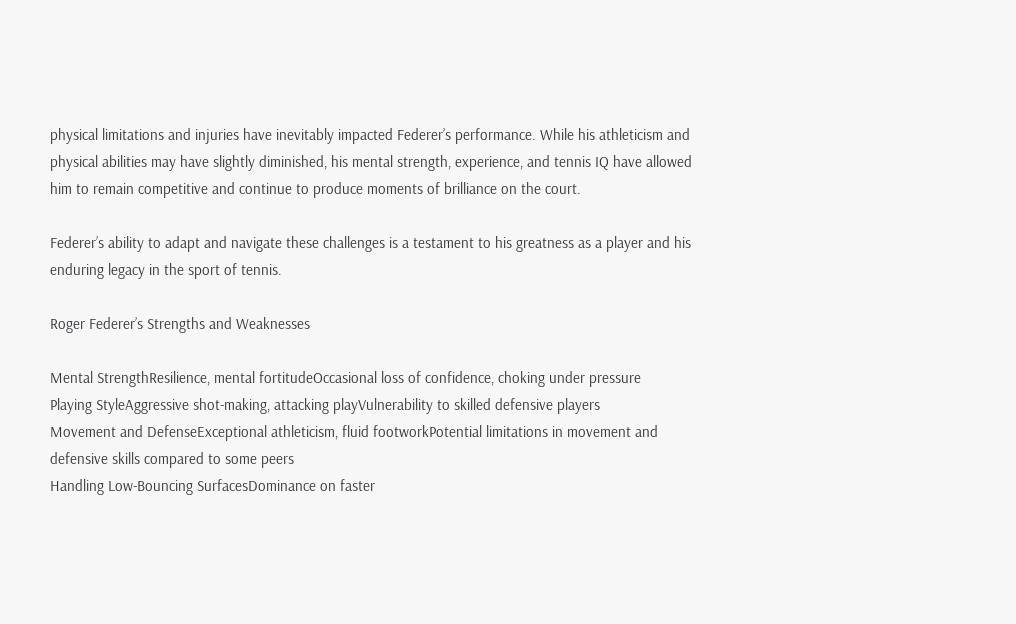physical limitations and injuries have inevitably impacted Federer’s performance. While his athleticism and physical abilities may have slightly diminished, his mental strength, experience, and tennis IQ have allowed him to remain competitive and continue to produce moments of brilliance on the court.

Federer’s ability to adapt and navigate these challenges is a testament to his greatness as a player and his enduring legacy in the sport of tennis.

Roger Federer’s Strengths and Weaknesses

Mental StrengthResilience, mental fortitudeOccasional loss of confidence, choking under pressure
Playing StyleAggressive shot-making, attacking playVulnerability to skilled defensive players
Movement and DefenseExceptional athleticism, fluid footworkPotential limitations in movement and defensive skills compared to some peers
Handling Low-Bouncing SurfacesDominance on faster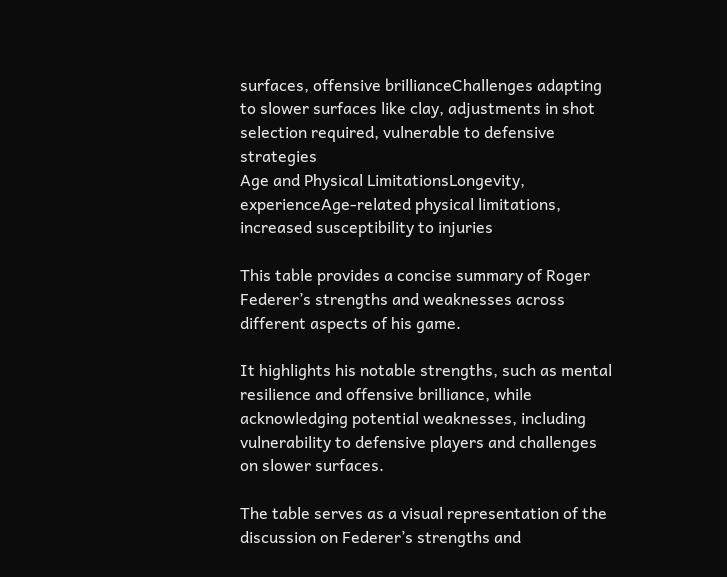surfaces, offensive brillianceChallenges adapting to slower surfaces like clay, adjustments in shot selection required, vulnerable to defensive strategies
Age and Physical LimitationsLongevity, experienceAge-related physical limitations, increased susceptibility to injuries

This table provides a concise summary of Roger Federer’s strengths and weaknesses across different aspects of his game.

It highlights his notable strengths, such as mental resilience and offensive brilliance, while acknowledging potential weaknesses, including vulnerability to defensive players and challenges on slower surfaces.

The table serves as a visual representation of the discussion on Federer’s strengths and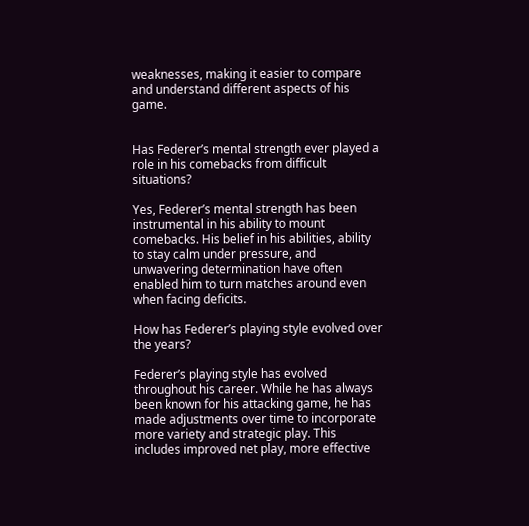weaknesses, making it easier to compare and understand different aspects of his game.


Has Federer’s mental strength ever played a role in his comebacks from difficult situations?

Yes, Federer’s mental strength has been instrumental in his ability to mount comebacks. His belief in his abilities, ability to stay calm under pressure, and unwavering determination have often enabled him to turn matches around even when facing deficits.

How has Federer’s playing style evolved over the years?

Federer’s playing style has evolved throughout his career. While he has always been known for his attacking game, he has made adjustments over time to incorporate more variety and strategic play. This includes improved net play, more effective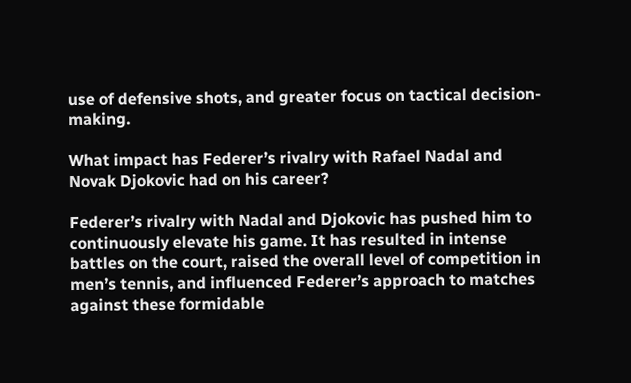use of defensive shots, and greater focus on tactical decision-making.

What impact has Federer’s rivalry with Rafael Nadal and Novak Djokovic had on his career?

Federer’s rivalry with Nadal and Djokovic has pushed him to continuously elevate his game. It has resulted in intense battles on the court, raised the overall level of competition in men’s tennis, and influenced Federer’s approach to matches against these formidable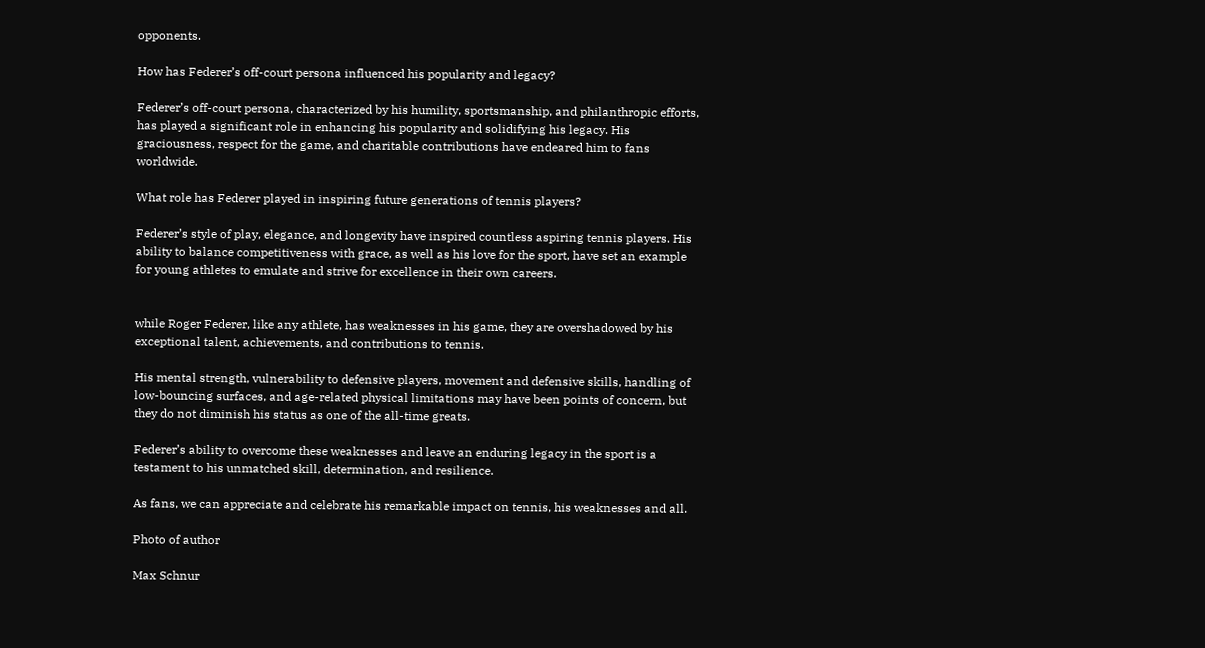opponents.

How has Federer’s off-court persona influenced his popularity and legacy?

Federer’s off-court persona, characterized by his humility, sportsmanship, and philanthropic efforts, has played a significant role in enhancing his popularity and solidifying his legacy. His graciousness, respect for the game, and charitable contributions have endeared him to fans worldwide.

What role has Federer played in inspiring future generations of tennis players?

Federer’s style of play, elegance, and longevity have inspired countless aspiring tennis players. His ability to balance competitiveness with grace, as well as his love for the sport, have set an example for young athletes to emulate and strive for excellence in their own careers.


while Roger Federer, like any athlete, has weaknesses in his game, they are overshadowed by his exceptional talent, achievements, and contributions to tennis.

His mental strength, vulnerability to defensive players, movement and defensive skills, handling of low-bouncing surfaces, and age-related physical limitations may have been points of concern, but they do not diminish his status as one of the all-time greats.

Federer’s ability to overcome these weaknesses and leave an enduring legacy in the sport is a testament to his unmatched skill, determination, and resilience.

As fans, we can appreciate and celebrate his remarkable impact on tennis, his weaknesses and all.

Photo of author

Max Schnur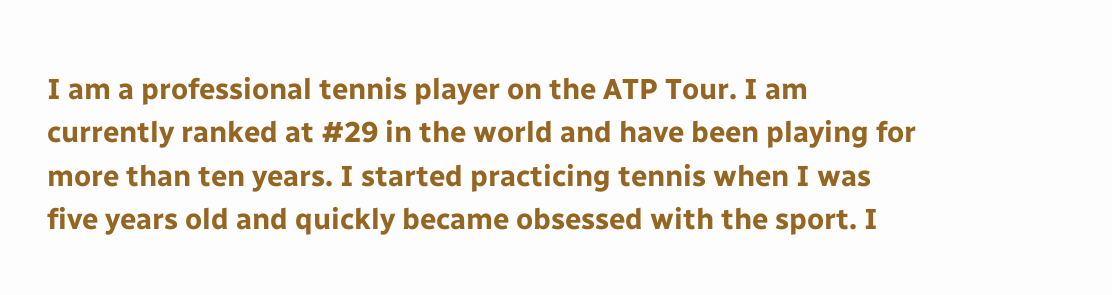I am a professional tennis player on the ATP Tour. I am currently ranked at #29 in the world and have been playing for more than ten years. I started practicing tennis when I was five years old and quickly became obsessed with the sport. I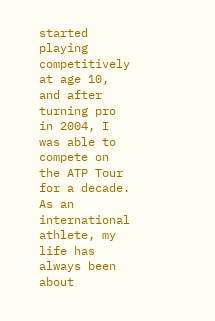started playing competitively at age 10, and after turning pro in 2004, I was able to compete on the ATP Tour for a decade. As an international athlete, my life has always been about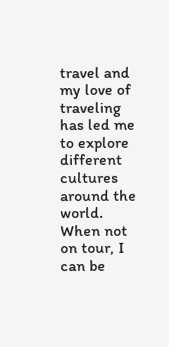travel and my love of traveling has led me to explore different cultures around the world. When not on tour, I can be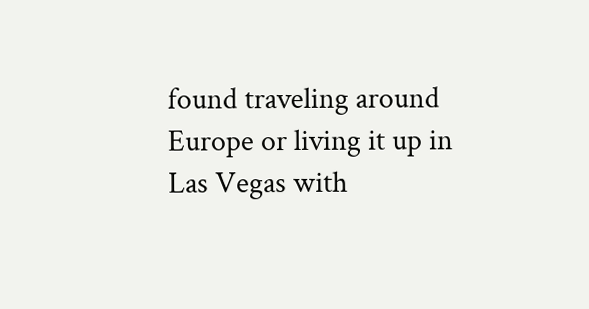found traveling around Europe or living it up in Las Vegas with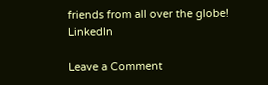friends from all over the globe! LinkedIn

Leave a Comment